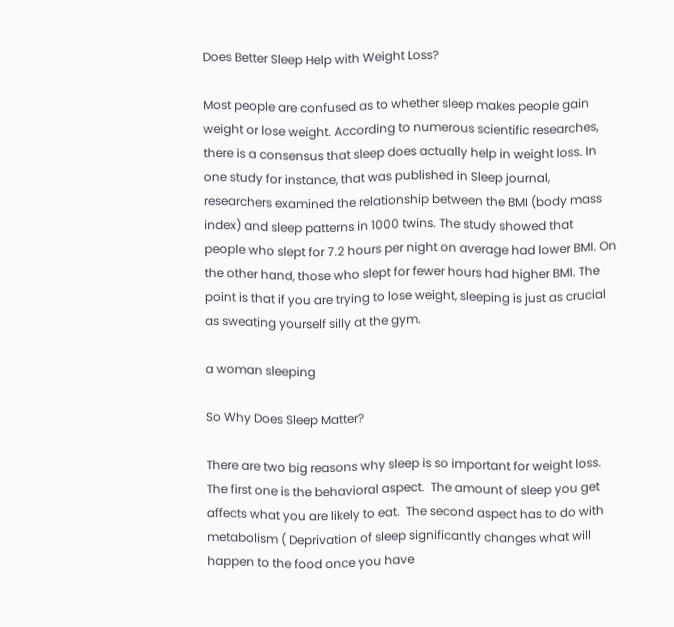Does Better Sleep Help with Weight Loss?

Most people are confused as to whether sleep makes people gain weight or lose weight. According to numerous scientific researches, there is a consensus that sleep does actually help in weight loss. In one study for instance, that was published in Sleep journal, researchers examined the relationship between the BMI (body mass index) and sleep patterns in 1000 twins. The study showed that people who slept for 7.2 hours per night on average had lower BMI. On the other hand, those who slept for fewer hours had higher BMI. The point is that if you are trying to lose weight, sleeping is just as crucial as sweating yourself silly at the gym.

a woman sleeping

So Why Does Sleep Matter?

There are two big reasons why sleep is so important for weight loss. The first one is the behavioral aspect.  The amount of sleep you get affects what you are likely to eat.  The second aspect has to do with metabolism ( Deprivation of sleep significantly changes what will happen to the food once you have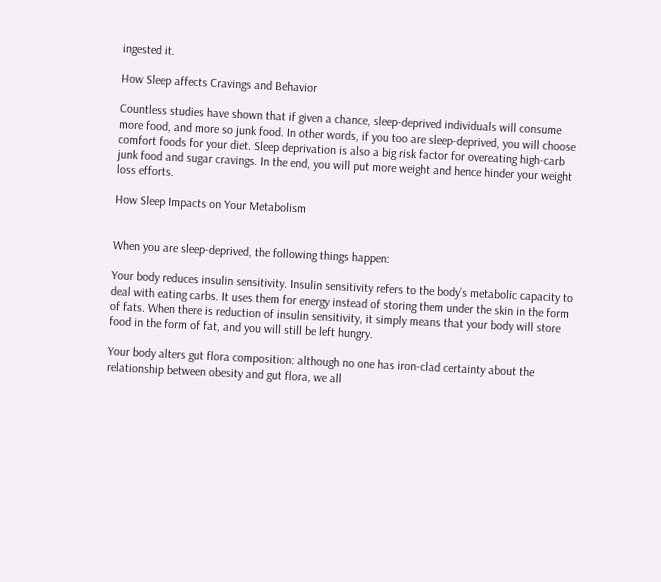ingested it.

How Sleep affects Cravings and Behavior

Countless studies have shown that if given a chance, sleep-deprived individuals will consume more food, and more so junk food. In other words, if you too are sleep-deprived, you will choose comfort foods for your diet. Sleep deprivation is also a big risk factor for overeating high-carb junk food and sugar cravings. In the end, you will put more weight and hence hinder your weight loss efforts.

How Sleep Impacts on Your Metabolism


When you are sleep-deprived, the following things happen:

Your body reduces insulin sensitivity. Insulin sensitivity refers to the body’s metabolic capacity to deal with eating carbs. It uses them for energy instead of storing them under the skin in the form of fats. When there is reduction of insulin sensitivity, it simply means that your body will store food in the form of fat, and you will still be left hungry.

Your body alters gut flora composition: although no one has iron-clad certainty about the relationship between obesity and gut flora, we all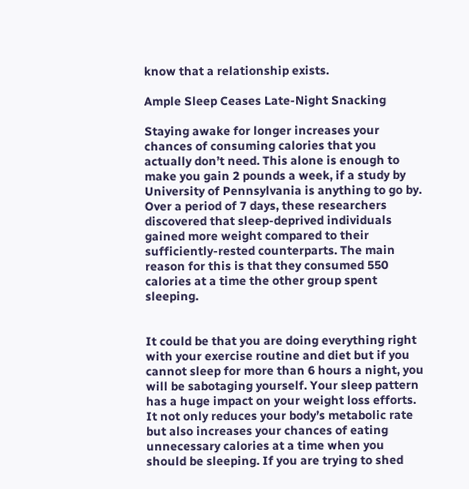know that a relationship exists.

Ample Sleep Ceases Late-Night Snacking

Staying awake for longer increases your chances of consuming calories that you actually don’t need. This alone is enough to make you gain 2 pounds a week, if a study by University of Pennsylvania is anything to go by. Over a period of 7 days, these researchers discovered that sleep-deprived individuals gained more weight compared to their sufficiently-rested counterparts. The main reason for this is that they consumed 550 calories at a time the other group spent sleeping.


It could be that you are doing everything right with your exercise routine and diet but if you cannot sleep for more than 6 hours a night, you will be sabotaging yourself. Your sleep pattern has a huge impact on your weight loss efforts. It not only reduces your body’s metabolic rate but also increases your chances of eating unnecessary calories at a time when you should be sleeping. If you are trying to shed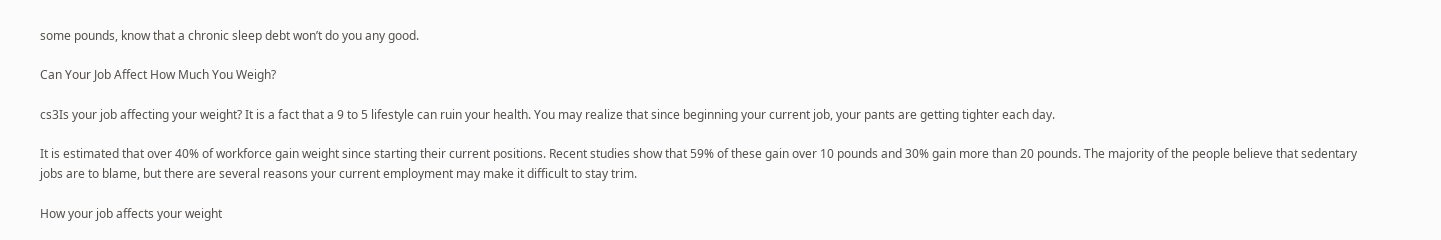some pounds, know that a chronic sleep debt won’t do you any good.

Can Your Job Affect How Much You Weigh?

cs3Is your job affecting your weight? It is a fact that a 9 to 5 lifestyle can ruin your health. You may realize that since beginning your current job, your pants are getting tighter each day.

It is estimated that over 40% of workforce gain weight since starting their current positions. Recent studies show that 59% of these gain over 10 pounds and 30% gain more than 20 pounds. The majority of the people believe that sedentary jobs are to blame, but there are several reasons your current employment may make it difficult to stay trim.

How your job affects your weight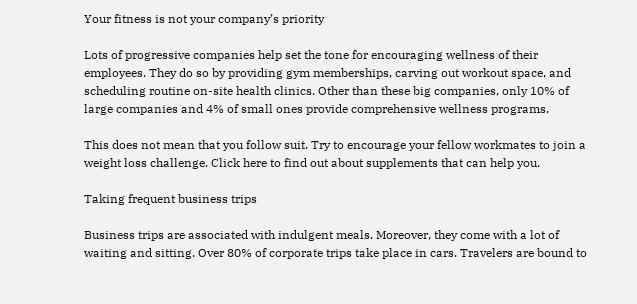Your fitness is not your company’s priority

Lots of progressive companies help set the tone for encouraging wellness of their employees. They do so by providing gym memberships, carving out workout space, and scheduling routine on-site health clinics. Other than these big companies, only 10% of large companies and 4% of small ones provide comprehensive wellness programs.

This does not mean that you follow suit. Try to encourage your fellow workmates to join a weight loss challenge. Click here to find out about supplements that can help you.

Taking frequent business trips

Business trips are associated with indulgent meals. Moreover, they come with a lot of waiting and sitting. Over 80% of corporate trips take place in cars. Travelers are bound to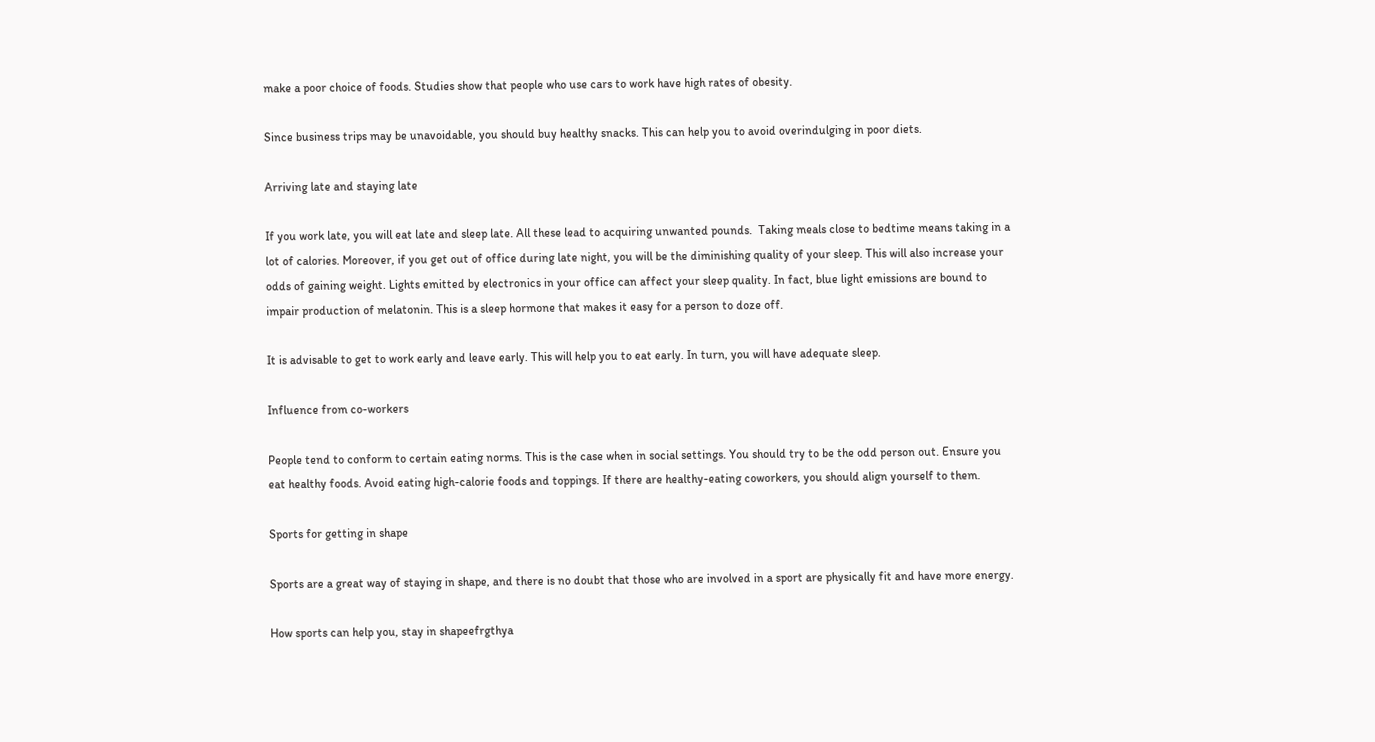make a poor choice of foods. Studies show that people who use cars to work have high rates of obesity.

Since business trips may be unavoidable, you should buy healthy snacks. This can help you to avoid overindulging in poor diets.

Arriving late and staying late

If you work late, you will eat late and sleep late. All these lead to acquiring unwanted pounds.  Taking meals close to bedtime means taking in a lot of calories. Moreover, if you get out of office during late night, you will be the diminishing quality of your sleep. This will also increase your odds of gaining weight. Lights emitted by electronics in your office can affect your sleep quality. In fact, blue light emissions are bound to impair production of melatonin. This is a sleep hormone that makes it easy for a person to doze off.

It is advisable to get to work early and leave early. This will help you to eat early. In turn, you will have adequate sleep.

Influence from co-workers

People tend to conform to certain eating norms. This is the case when in social settings. You should try to be the odd person out. Ensure you eat healthy foods. Avoid eating high-calorie foods and toppings. If there are healthy-eating coworkers, you should align yourself to them.

Sports for getting in shape

Sports are a great way of staying in shape, and there is no doubt that those who are involved in a sport are physically fit and have more energy.

How sports can help you, stay in shapeefrgthya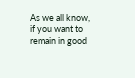As we all know, if you want to remain in good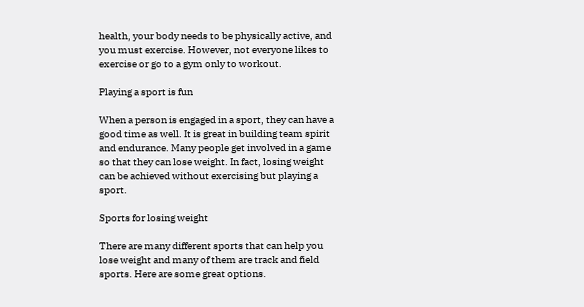health, your body needs to be physically active, and you must exercise. However, not everyone likes to exercise or go to a gym only to workout.

Playing a sport is fun

When a person is engaged in a sport, they can have a good time as well. It is great in building team spirit and endurance. Many people get involved in a game so that they can lose weight. In fact, losing weight can be achieved without exercising but playing a sport.

Sports for losing weight

There are many different sports that can help you lose weight and many of them are track and field sports. Here are some great options.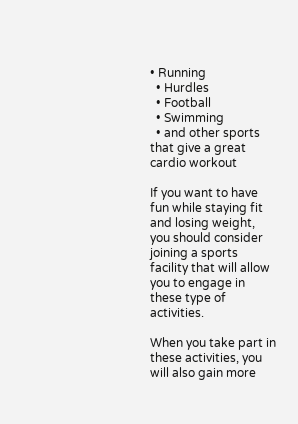• Running
  • Hurdles
  • Football
  • Swimming
  • and other sports that give a great cardio workout

If you want to have fun while staying fit and losing weight, you should consider joining a sports facility that will allow you to engage in these type of activities.

When you take part in these activities, you will also gain more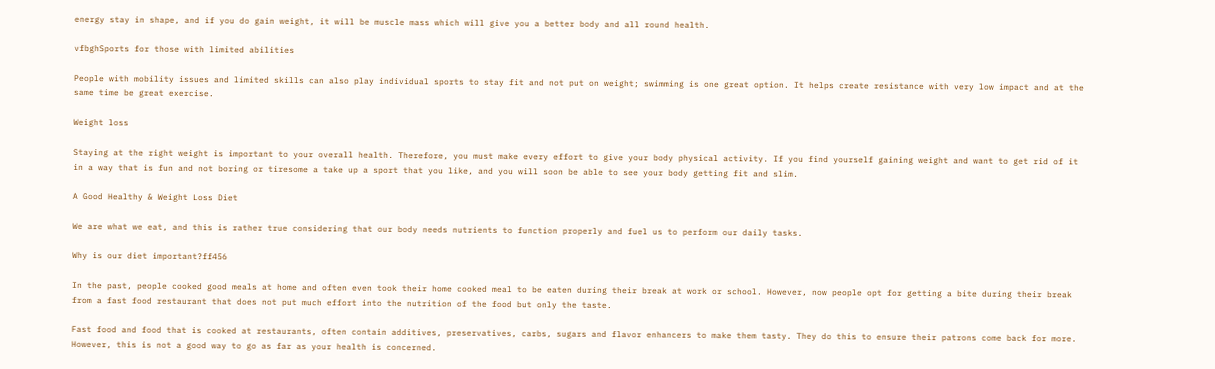energy stay in shape, and if you do gain weight, it will be muscle mass which will give you a better body and all round health.

vfbghSports for those with limited abilities

People with mobility issues and limited skills can also play individual sports to stay fit and not put on weight; swimming is one great option. It helps create resistance with very low impact and at the same time be great exercise.

Weight loss

Staying at the right weight is important to your overall health. Therefore, you must make every effort to give your body physical activity. If you find yourself gaining weight and want to get rid of it in a way that is fun and not boring or tiresome a take up a sport that you like, and you will soon be able to see your body getting fit and slim.

A Good Healthy & Weight Loss Diet

We are what we eat, and this is rather true considering that our body needs nutrients to function properly and fuel us to perform our daily tasks.

Why is our diet important?ff456

In the past, people cooked good meals at home and often even took their home cooked meal to be eaten during their break at work or school. However, now people opt for getting a bite during their break from a fast food restaurant that does not put much effort into the nutrition of the food but only the taste.

Fast food and food that is cooked at restaurants, often contain additives, preservatives, carbs, sugars and flavor enhancers to make them tasty. They do this to ensure their patrons come back for more. However, this is not a good way to go as far as your health is concerned.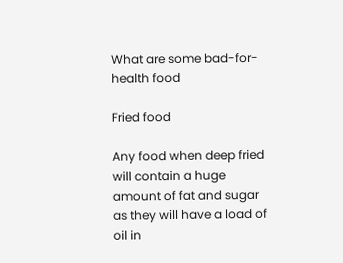What are some bad-for-health food

Fried food

Any food when deep fried will contain a huge amount of fat and sugar as they will have a load of oil in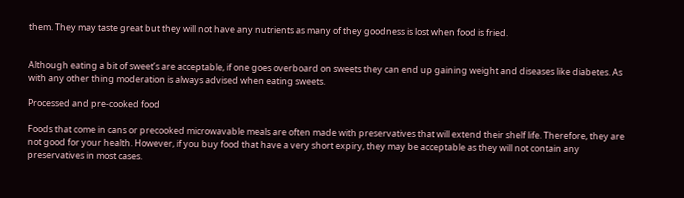them. They may taste great but they will not have any nutrients as many of they goodness is lost when food is fried.


Although eating a bit of sweet’s are acceptable, if one goes overboard on sweets they can end up gaining weight and diseases like diabetes. As with any other thing moderation is always advised when eating sweets.

Processed and pre-cooked food

Foods that come in cans or precooked microwavable meals are often made with preservatives that will extend their shelf life. Therefore, they are not good for your health. However, if you buy food that have a very short expiry, they may be acceptable as they will not contain any preservatives in most cases.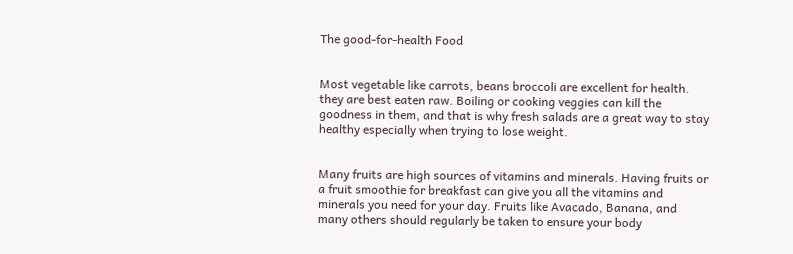The good-for-health Food


Most vegetable like carrots, beans broccoli are excellent for health. they are best eaten raw. Boiling or cooking veggies can kill the goodness in them, and that is why fresh salads are a great way to stay healthy especially when trying to lose weight.


Many fruits are high sources of vitamins and minerals. Having fruits or a fruit smoothie for breakfast can give you all the vitamins and minerals you need for your day. Fruits like Avacado, Banana, and many others should regularly be taken to ensure your body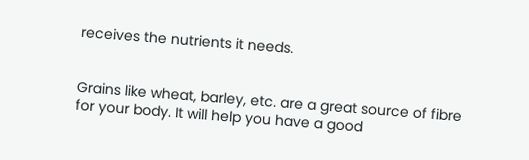receives the nutrients it needs.


Grains like wheat, barley, etc. are a great source of fibre for your body. It will help you have a good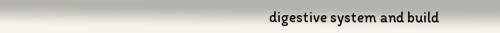digestive system and build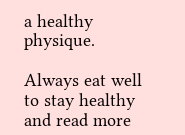a healthy physique.

Always eat well to stay healthy and read more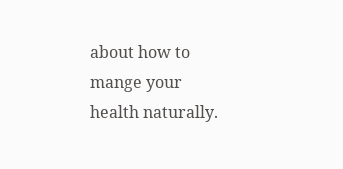about how to mange your health naturally.